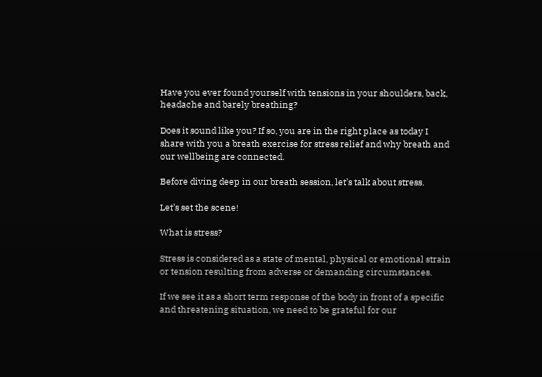Have you ever found yourself with tensions in your shoulders, back, headache and barely breathing?

Does it sound like you? If so, you are in the right place as today I share with you a breath exercise for stress relief and why breath and our wellbeing are connected.

Before diving deep in our breath session, let’s talk about stress.

Let’s set the scene!

What is stress?

Stress is considered as a state of mental, physical or emotional strain or tension resulting from adverse or demanding circumstances.

If we see it as a short term response of the body in front of a specific and threatening situation, we need to be grateful for our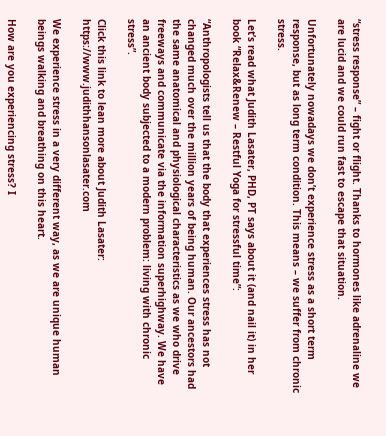“stress response” – fight or flight. Thanks to hormones like adrenaline we are lucid and we could run fast to escape that situation.

Unfortunately nowadays we don’t experience stress as a short term response, but as long term condition. This means – we suffer from chronic stress.

Let’s read what Judith Lasater, PHD, PT says about it (and nail it) in her book “Relax&Renew – Restful Yoga for stressful time”:

“Anthropologists tell us that the body that experiences stress has not changed much over the million years of being human. Our ancestors had the same anatomical and physiological characteristics as we who drive freeways and communicate via the information superhighway. We have an ancient body subjected to a modern problem: living with chronic stress”.

Click this link to lean more about Judith Lasater: https://www.judithhansonlasater.com

We experience stress in a very different way, as we are unique human beings walking and breathing on this heart.

How are you experiencing stress? I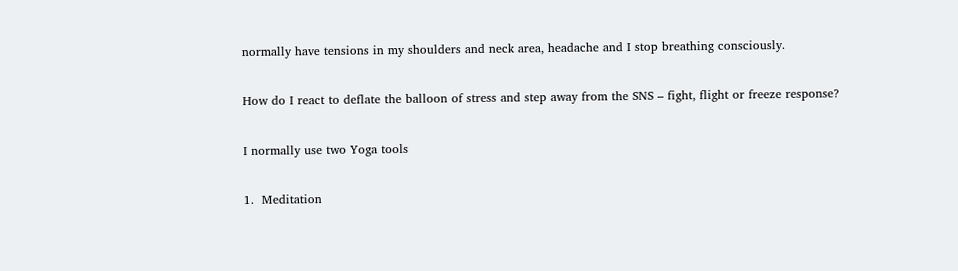normally have tensions in my shoulders and neck area, headache and I stop breathing consciously.

How do I react to deflate the balloon of stress and step away from the SNS – fight, flight or freeze response?

I normally use two Yoga tools

1.  Meditation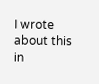I wrote about this in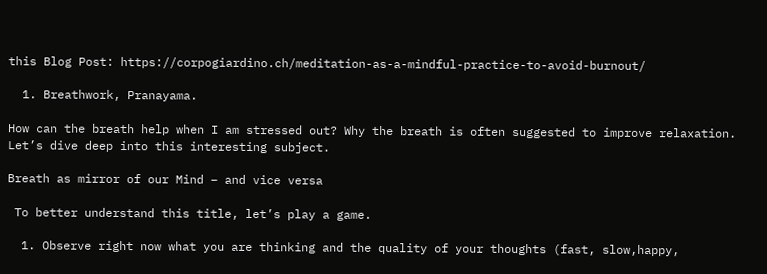this Blog Post: https://corpogiardino.ch/meditation-as-a-mindful-practice-to-avoid-burnout/

  1. Breathwork, Pranayama.

How can the breath help when I am stressed out? Why the breath is often suggested to improve relaxation. Let’s dive deep into this interesting subject.

Breath as mirror of our Mind – and vice versa

 To better understand this title, let’s play a game.

  1. Observe right now what you are thinking and the quality of your thoughts (fast, slow,happy,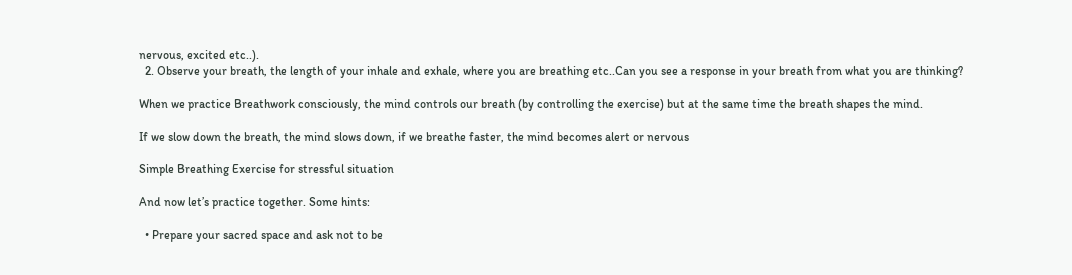nervous, excited etc..).
  2. Observe your breath, the length of your inhale and exhale, where you are breathing etc..Can you see a response in your breath from what you are thinking?

When we practice Breathwork consciously, the mind controls our breath (by controlling the exercise) but at the same time the breath shapes the mind.

If we slow down the breath, the mind slows down, if we breathe faster, the mind becomes alert or nervous

Simple Breathing Exercise for stressful situation

And now let’s practice together. Some hints:

  • Prepare your sacred space and ask not to be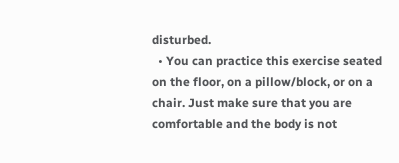disturbed.
  • You can practice this exercise seated on the floor, on a pillow/block, or on a chair. Just make sure that you are comfortable and the body is not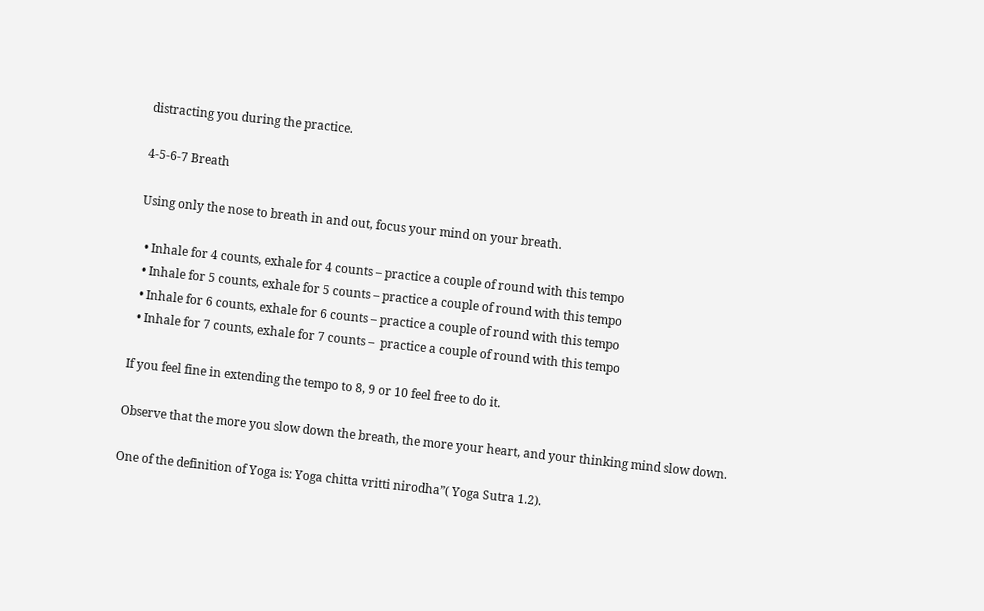distracting you during the practice.

4-5-6-7 Breath

Using only the nose to breath in and out, focus your mind on your breath.

  • Inhale for 4 counts, exhale for 4 counts – practice a couple of round with this tempo
  • Inhale for 5 counts, exhale for 5 counts – practice a couple of round with this tempo
  • Inhale for 6 counts, exhale for 6 counts – practice a couple of round with this tempo
  • Inhale for 7 counts, exhale for 7 counts –  practice a couple of round with this tempo

If you feel fine in extending the tempo to 8, 9 or 10 feel free to do it.

Observe that the more you slow down the breath, the more your heart, and your thinking mind slow down.

One of the definition of Yoga is: Yoga chitta vritti nirodha”( Yoga Sutra 1.2).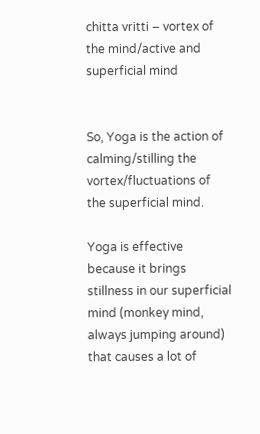chitta vritti – vortex of the mind/active and superficial mind


So, Yoga is the action of calming/stilling the vortex/fluctuations of the superficial mind.

Yoga is effective because it brings stillness in our superficial mind (monkey mind, always jumping around) that causes a lot of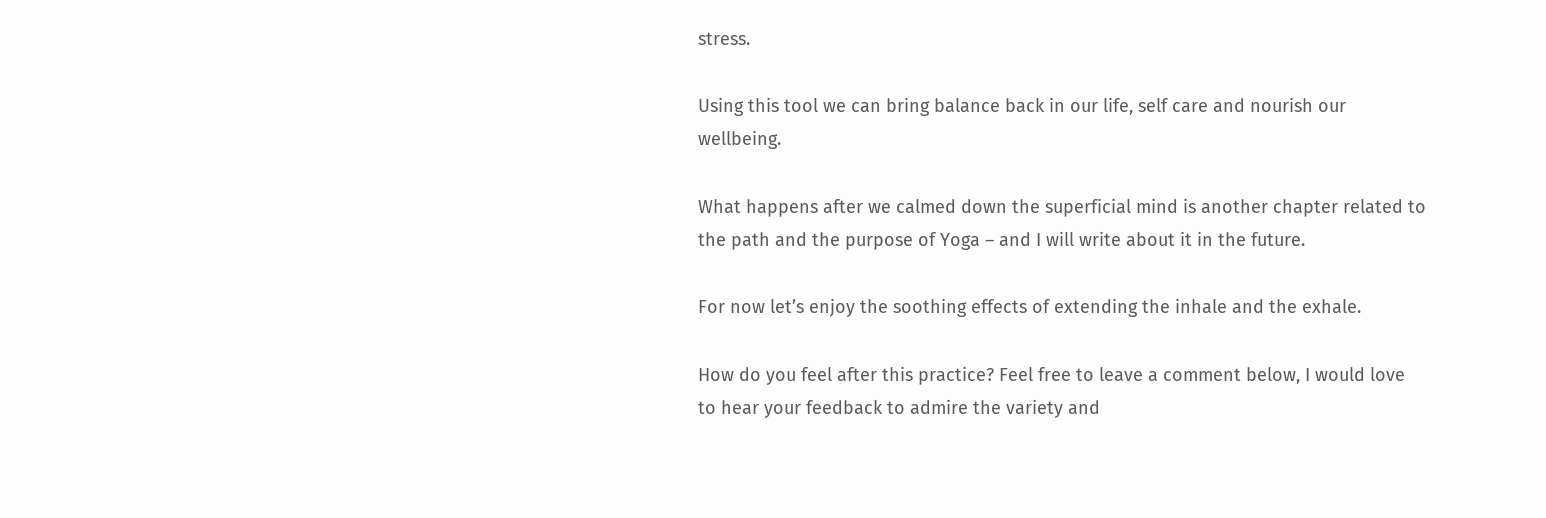stress.

Using this tool we can bring balance back in our life, self care and nourish our wellbeing.

What happens after we calmed down the superficial mind is another chapter related to the path and the purpose of Yoga – and I will write about it in the future.

For now let’s enjoy the soothing effects of extending the inhale and the exhale.

How do you feel after this practice? Feel free to leave a comment below, I would love to hear your feedback to admire the variety and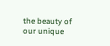the beauty of our unique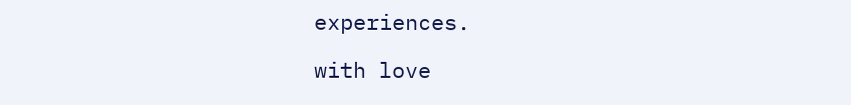experiences.

with love